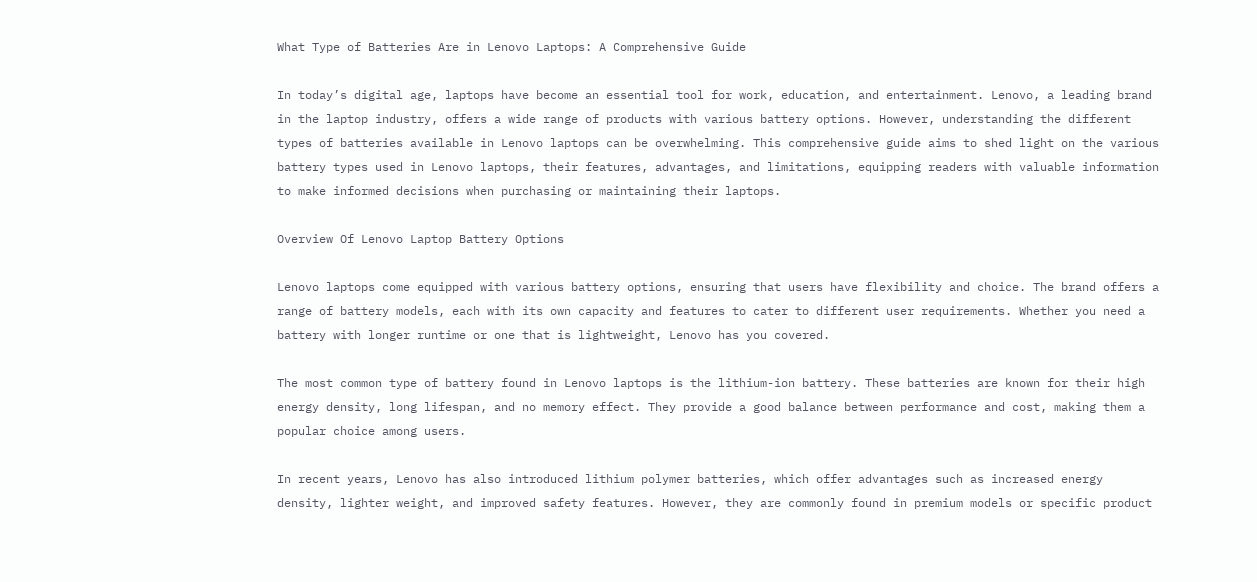What Type of Batteries Are in Lenovo Laptops: A Comprehensive Guide

In today’s digital age, laptops have become an essential tool for work, education, and entertainment. Lenovo, a leading brand in the laptop industry, offers a wide range of products with various battery options. However, understanding the different types of batteries available in Lenovo laptops can be overwhelming. This comprehensive guide aims to shed light on the various battery types used in Lenovo laptops, their features, advantages, and limitations, equipping readers with valuable information to make informed decisions when purchasing or maintaining their laptops.

Overview Of Lenovo Laptop Battery Options

Lenovo laptops come equipped with various battery options, ensuring that users have flexibility and choice. The brand offers a range of battery models, each with its own capacity and features to cater to different user requirements. Whether you need a battery with longer runtime or one that is lightweight, Lenovo has you covered.

The most common type of battery found in Lenovo laptops is the lithium-ion battery. These batteries are known for their high energy density, long lifespan, and no memory effect. They provide a good balance between performance and cost, making them a popular choice among users.

In recent years, Lenovo has also introduced lithium polymer batteries, which offer advantages such as increased energy density, lighter weight, and improved safety features. However, they are commonly found in premium models or specific product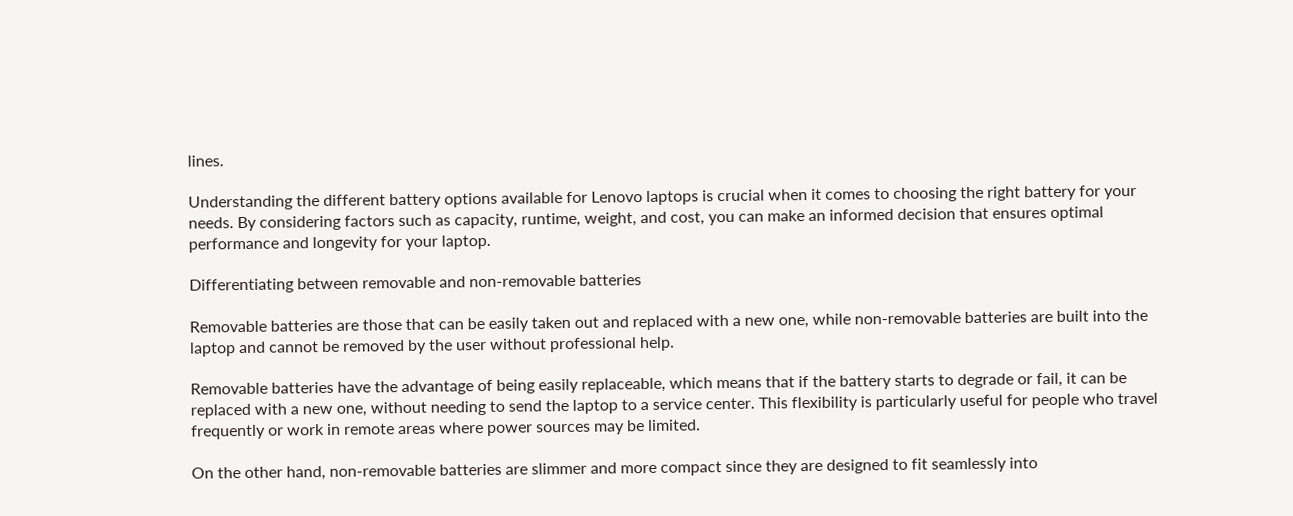lines.

Understanding the different battery options available for Lenovo laptops is crucial when it comes to choosing the right battery for your needs. By considering factors such as capacity, runtime, weight, and cost, you can make an informed decision that ensures optimal performance and longevity for your laptop.

Differentiating between removable and non-removable batteries

Removable batteries are those that can be easily taken out and replaced with a new one, while non-removable batteries are built into the laptop and cannot be removed by the user without professional help.

Removable batteries have the advantage of being easily replaceable, which means that if the battery starts to degrade or fail, it can be replaced with a new one, without needing to send the laptop to a service center. This flexibility is particularly useful for people who travel frequently or work in remote areas where power sources may be limited.

On the other hand, non-removable batteries are slimmer and more compact since they are designed to fit seamlessly into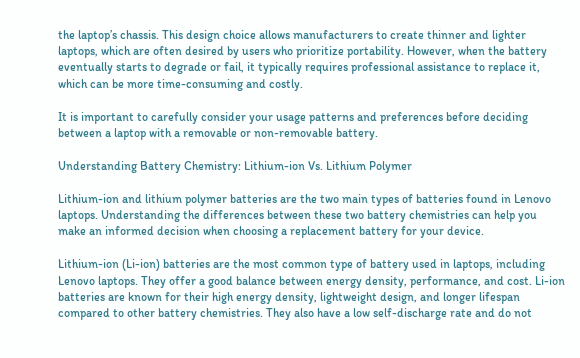the laptop’s chassis. This design choice allows manufacturers to create thinner and lighter laptops, which are often desired by users who prioritize portability. However, when the battery eventually starts to degrade or fail, it typically requires professional assistance to replace it, which can be more time-consuming and costly.

It is important to carefully consider your usage patterns and preferences before deciding between a laptop with a removable or non-removable battery.

Understanding Battery Chemistry: Lithium-ion Vs. Lithium Polymer

Lithium-ion and lithium polymer batteries are the two main types of batteries found in Lenovo laptops. Understanding the differences between these two battery chemistries can help you make an informed decision when choosing a replacement battery for your device.

Lithium-ion (Li-ion) batteries are the most common type of battery used in laptops, including Lenovo laptops. They offer a good balance between energy density, performance, and cost. Li-ion batteries are known for their high energy density, lightweight design, and longer lifespan compared to other battery chemistries. They also have a low self-discharge rate and do not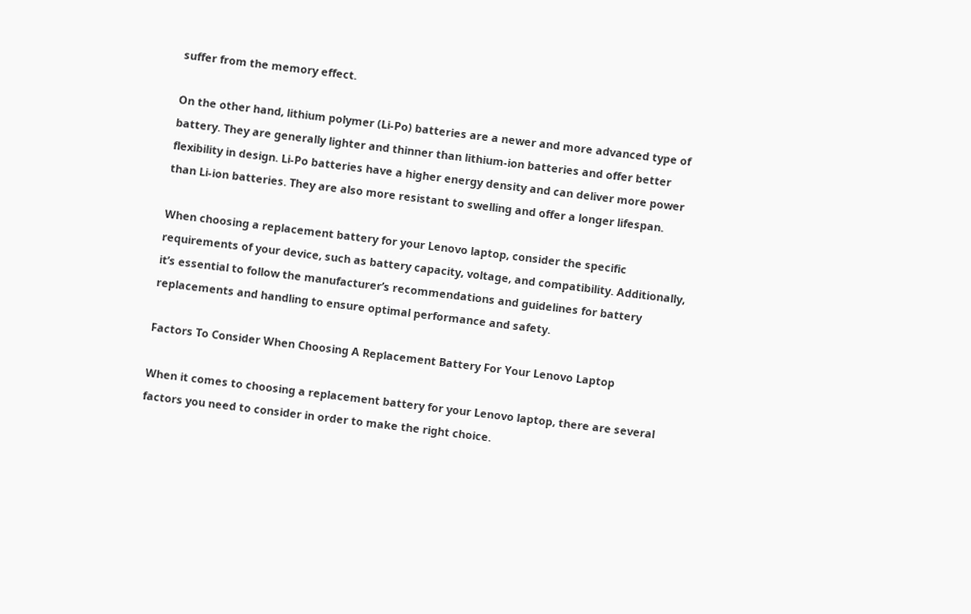suffer from the memory effect.

On the other hand, lithium polymer (Li-Po) batteries are a newer and more advanced type of battery. They are generally lighter and thinner than lithium-ion batteries and offer better flexibility in design. Li-Po batteries have a higher energy density and can deliver more power than Li-ion batteries. They are also more resistant to swelling and offer a longer lifespan.

When choosing a replacement battery for your Lenovo laptop, consider the specific requirements of your device, such as battery capacity, voltage, and compatibility. Additionally, it’s essential to follow the manufacturer’s recommendations and guidelines for battery replacements and handling to ensure optimal performance and safety.

Factors To Consider When Choosing A Replacement Battery For Your Lenovo Laptop

When it comes to choosing a replacement battery for your Lenovo laptop, there are several factors you need to consider in order to make the right choice.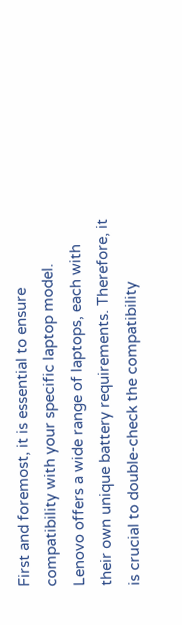First and foremost, it is essential to ensure compatibility with your specific laptop model. Lenovo offers a wide range of laptops, each with their own unique battery requirements. Therefore, it is crucial to double-check the compatibility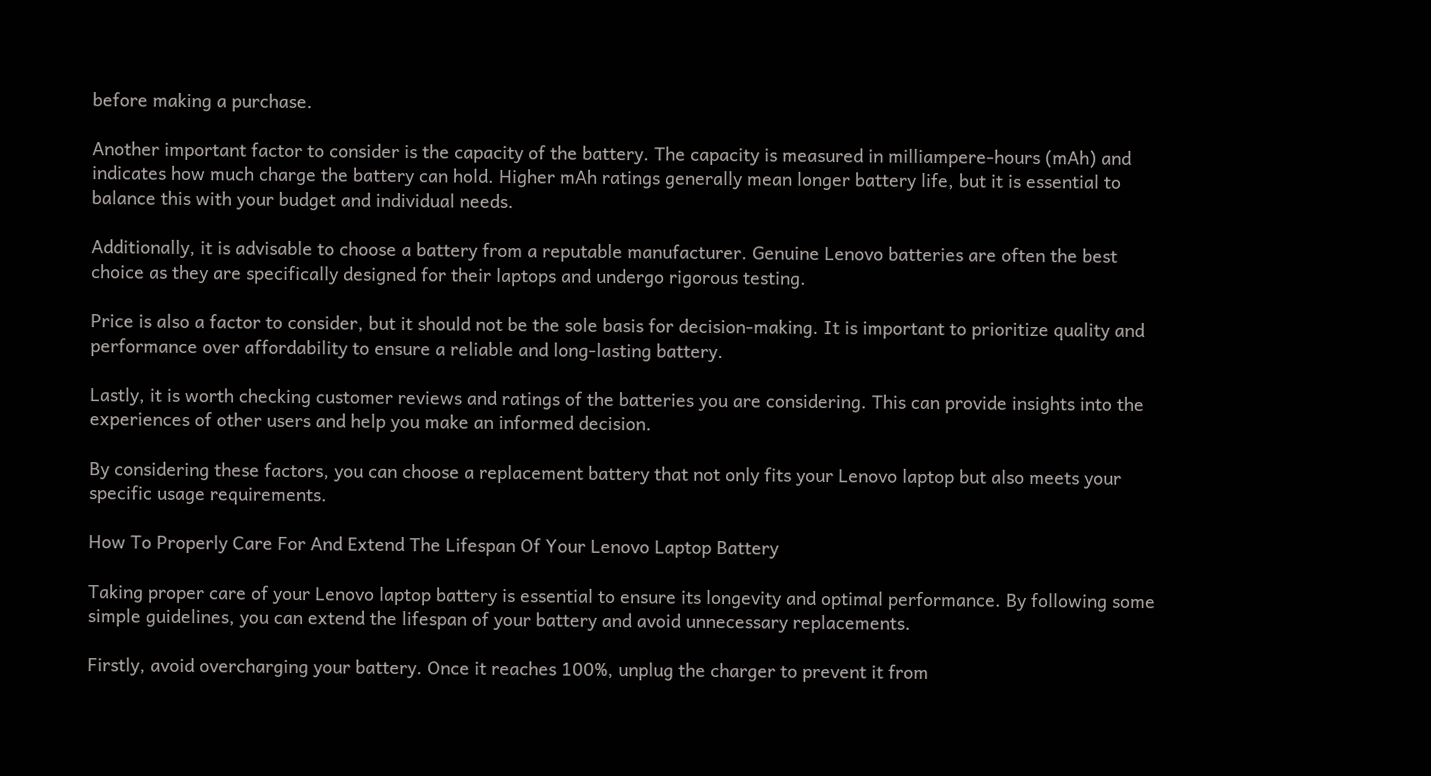before making a purchase.

Another important factor to consider is the capacity of the battery. The capacity is measured in milliampere-hours (mAh) and indicates how much charge the battery can hold. Higher mAh ratings generally mean longer battery life, but it is essential to balance this with your budget and individual needs.

Additionally, it is advisable to choose a battery from a reputable manufacturer. Genuine Lenovo batteries are often the best choice as they are specifically designed for their laptops and undergo rigorous testing.

Price is also a factor to consider, but it should not be the sole basis for decision-making. It is important to prioritize quality and performance over affordability to ensure a reliable and long-lasting battery.

Lastly, it is worth checking customer reviews and ratings of the batteries you are considering. This can provide insights into the experiences of other users and help you make an informed decision.

By considering these factors, you can choose a replacement battery that not only fits your Lenovo laptop but also meets your specific usage requirements.

How To Properly Care For And Extend The Lifespan Of Your Lenovo Laptop Battery

Taking proper care of your Lenovo laptop battery is essential to ensure its longevity and optimal performance. By following some simple guidelines, you can extend the lifespan of your battery and avoid unnecessary replacements.

Firstly, avoid overcharging your battery. Once it reaches 100%, unplug the charger to prevent it from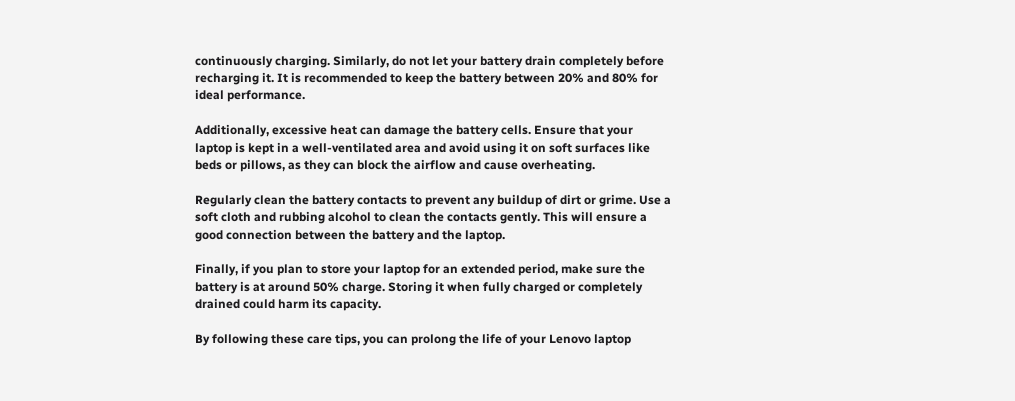continuously charging. Similarly, do not let your battery drain completely before recharging it. It is recommended to keep the battery between 20% and 80% for ideal performance.

Additionally, excessive heat can damage the battery cells. Ensure that your laptop is kept in a well-ventilated area and avoid using it on soft surfaces like beds or pillows, as they can block the airflow and cause overheating.

Regularly clean the battery contacts to prevent any buildup of dirt or grime. Use a soft cloth and rubbing alcohol to clean the contacts gently. This will ensure a good connection between the battery and the laptop.

Finally, if you plan to store your laptop for an extended period, make sure the battery is at around 50% charge. Storing it when fully charged or completely drained could harm its capacity.

By following these care tips, you can prolong the life of your Lenovo laptop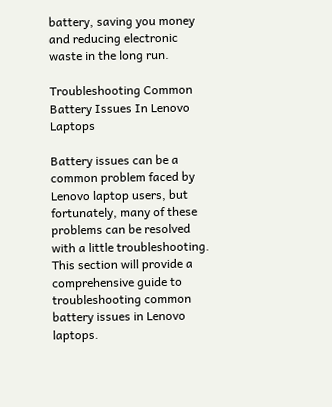battery, saving you money and reducing electronic waste in the long run.

Troubleshooting Common Battery Issues In Lenovo Laptops

Battery issues can be a common problem faced by Lenovo laptop users, but fortunately, many of these problems can be resolved with a little troubleshooting. This section will provide a comprehensive guide to troubleshooting common battery issues in Lenovo laptops.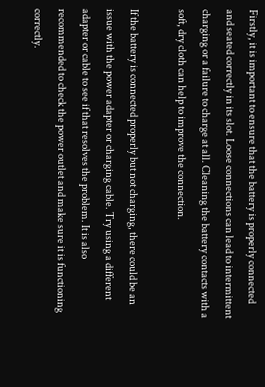Firstly, it is important to ensure that the battery is properly connected and seated correctly in its slot. Loose connections can lead to intermittent charging or a failure to charge at all. Cleaning the battery contacts with a soft, dry cloth can help to improve the connection.

If the battery is connected properly but not charging, there could be an issue with the power adapter or charging cable. Try using a different adapter or cable to see if that resolves the problem. It is also recommended to check the power outlet and make sure it is functioning correctly.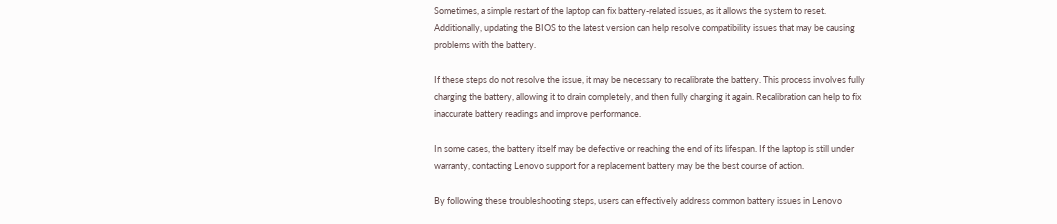Sometimes, a simple restart of the laptop can fix battery-related issues, as it allows the system to reset. Additionally, updating the BIOS to the latest version can help resolve compatibility issues that may be causing problems with the battery.

If these steps do not resolve the issue, it may be necessary to recalibrate the battery. This process involves fully charging the battery, allowing it to drain completely, and then fully charging it again. Recalibration can help to fix inaccurate battery readings and improve performance.

In some cases, the battery itself may be defective or reaching the end of its lifespan. If the laptop is still under warranty, contacting Lenovo support for a replacement battery may be the best course of action.

By following these troubleshooting steps, users can effectively address common battery issues in Lenovo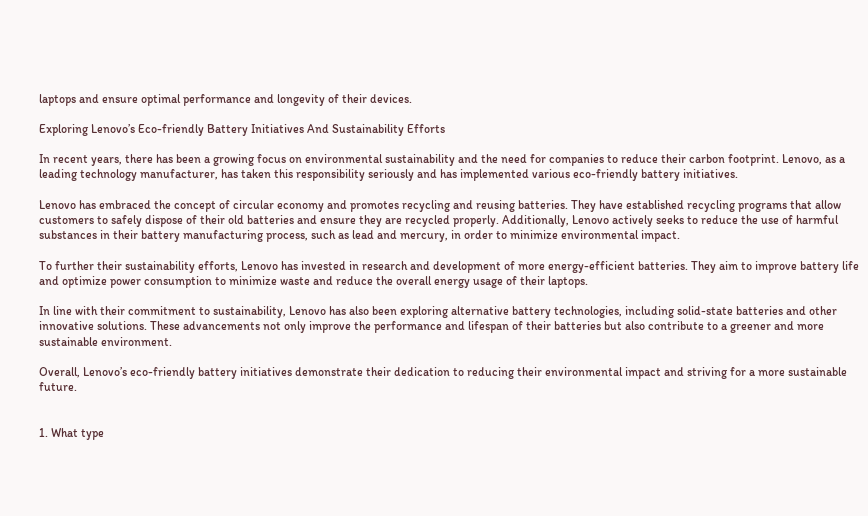laptops and ensure optimal performance and longevity of their devices.

Exploring Lenovo’s Eco-friendly Battery Initiatives And Sustainability Efforts

In recent years, there has been a growing focus on environmental sustainability and the need for companies to reduce their carbon footprint. Lenovo, as a leading technology manufacturer, has taken this responsibility seriously and has implemented various eco-friendly battery initiatives.

Lenovo has embraced the concept of circular economy and promotes recycling and reusing batteries. They have established recycling programs that allow customers to safely dispose of their old batteries and ensure they are recycled properly. Additionally, Lenovo actively seeks to reduce the use of harmful substances in their battery manufacturing process, such as lead and mercury, in order to minimize environmental impact.

To further their sustainability efforts, Lenovo has invested in research and development of more energy-efficient batteries. They aim to improve battery life and optimize power consumption to minimize waste and reduce the overall energy usage of their laptops.

In line with their commitment to sustainability, Lenovo has also been exploring alternative battery technologies, including solid-state batteries and other innovative solutions. These advancements not only improve the performance and lifespan of their batteries but also contribute to a greener and more sustainable environment.

Overall, Lenovo’s eco-friendly battery initiatives demonstrate their dedication to reducing their environmental impact and striving for a more sustainable future.


1. What type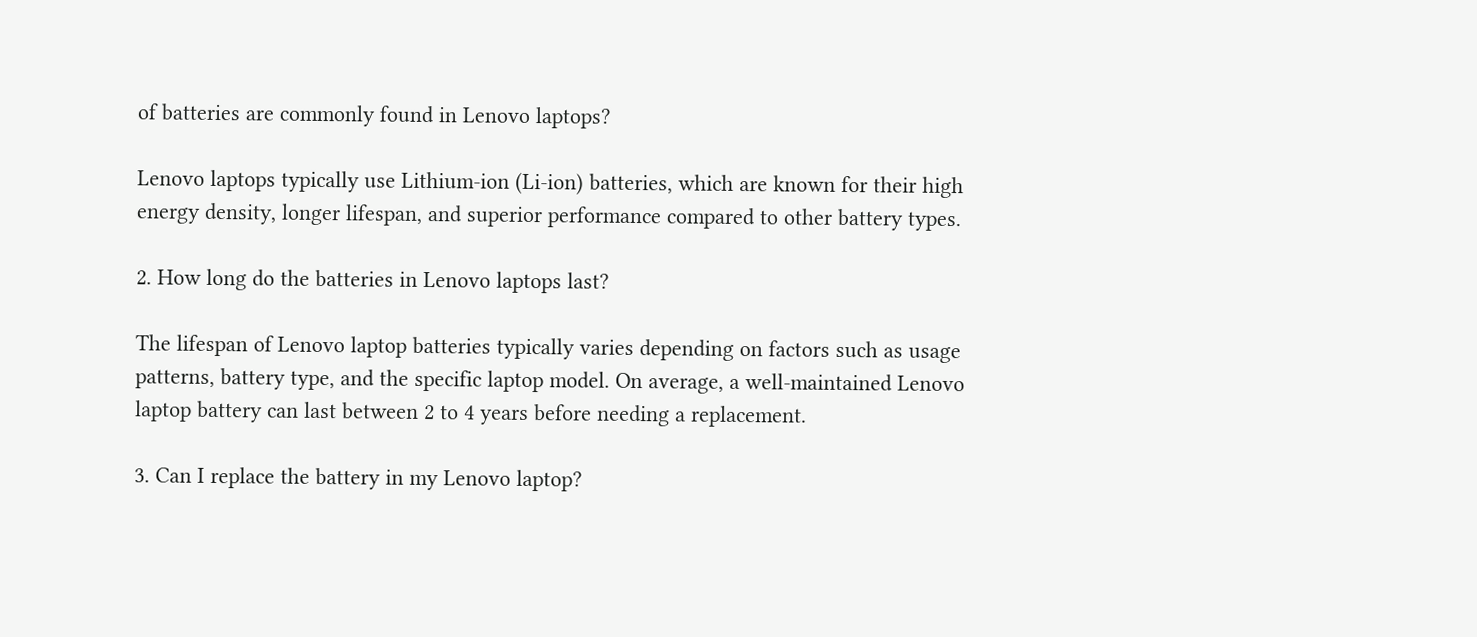of batteries are commonly found in Lenovo laptops?

Lenovo laptops typically use Lithium-ion (Li-ion) batteries, which are known for their high energy density, longer lifespan, and superior performance compared to other battery types.

2. How long do the batteries in Lenovo laptops last?

The lifespan of Lenovo laptop batteries typically varies depending on factors such as usage patterns, battery type, and the specific laptop model. On average, a well-maintained Lenovo laptop battery can last between 2 to 4 years before needing a replacement.

3. Can I replace the battery in my Lenovo laptop?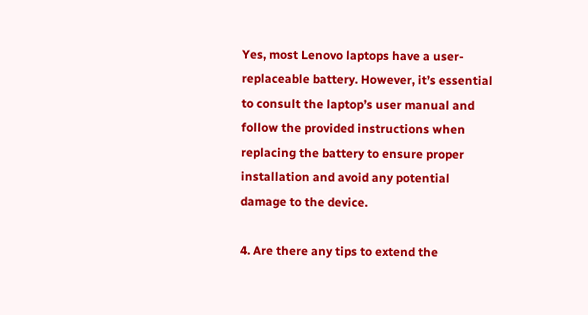Yes, most Lenovo laptops have a user-replaceable battery. However, it’s essential to consult the laptop’s user manual and follow the provided instructions when replacing the battery to ensure proper installation and avoid any potential damage to the device.

4. Are there any tips to extend the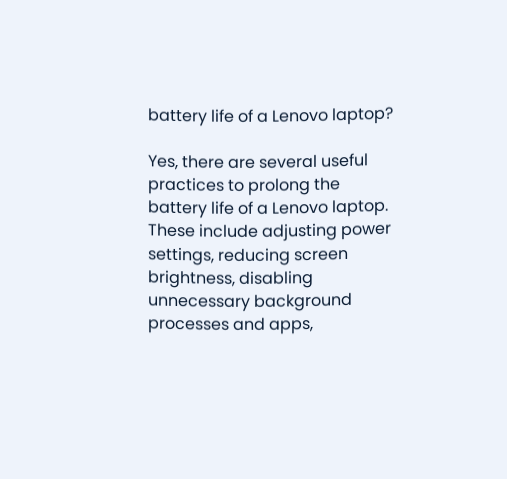battery life of a Lenovo laptop?

Yes, there are several useful practices to prolong the battery life of a Lenovo laptop. These include adjusting power settings, reducing screen brightness, disabling unnecessary background processes and apps,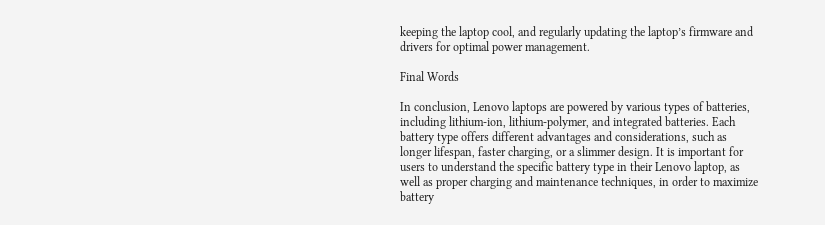keeping the laptop cool, and regularly updating the laptop’s firmware and drivers for optimal power management.

Final Words

In conclusion, Lenovo laptops are powered by various types of batteries, including lithium-ion, lithium-polymer, and integrated batteries. Each battery type offers different advantages and considerations, such as longer lifespan, faster charging, or a slimmer design. It is important for users to understand the specific battery type in their Lenovo laptop, as well as proper charging and maintenance techniques, in order to maximize battery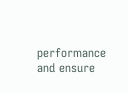performance and ensure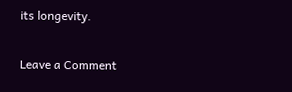its longevity.

Leave a Comment